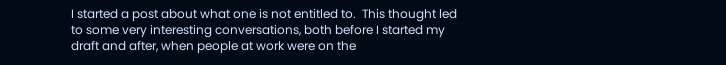I started a post about what one is not entitled to.  This thought led to some very interesting conversations, both before I started my draft and after, when people at work were on the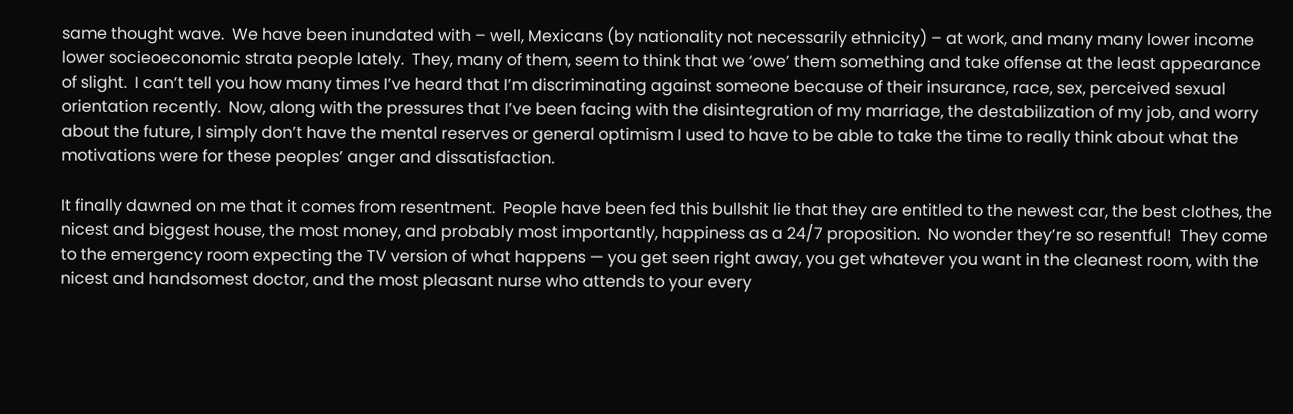same thought wave.  We have been inundated with – well, Mexicans (by nationality not necessarily ethnicity) – at work, and many many lower income lower socieoeconomic strata people lately.  They, many of them, seem to think that we ‘owe’ them something and take offense at the least appearance of slight.  I can’t tell you how many times I’ve heard that I’m discriminating against someone because of their insurance, race, sex, perceived sexual orientation recently.  Now, along with the pressures that I’ve been facing with the disintegration of my marriage, the destabilization of my job, and worry about the future, I simply don’t have the mental reserves or general optimism I used to have to be able to take the time to really think about what the motivations were for these peoples’ anger and dissatisfaction.

It finally dawned on me that it comes from resentment.  People have been fed this bullshit lie that they are entitled to the newest car, the best clothes, the nicest and biggest house, the most money, and probably most importantly, happiness as a 24/7 proposition.  No wonder they’re so resentful!  They come to the emergency room expecting the TV version of what happens — you get seen right away, you get whatever you want in the cleanest room, with the nicest and handsomest doctor, and the most pleasant nurse who attends to your every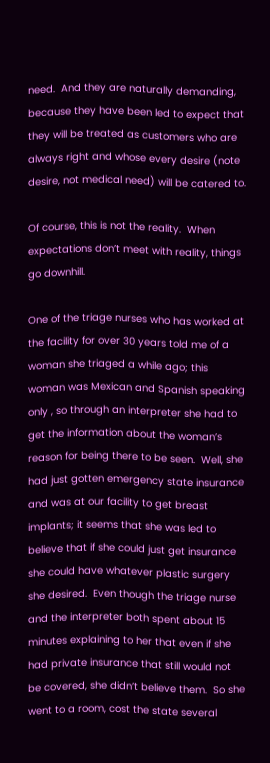need.  And they are naturally demanding, because they have been led to expect that they will be treated as customers who are always right and whose every desire (note desire, not medical need) will be catered to.

Of course, this is not the reality.  When expectations don’t meet with reality, things go downhill.

One of the triage nurses who has worked at the facility for over 30 years told me of a woman she triaged a while ago; this woman was Mexican and Spanish speaking only , so through an interpreter she had to get the information about the woman’s reason for being there to be seen.  Well, she had just gotten emergency state insurance and was at our facility to get breast implants; it seems that she was led to believe that if she could just get insurance she could have whatever plastic surgery she desired.  Even though the triage nurse and the interpreter both spent about 15 minutes explaining to her that even if she had private insurance that still would not be covered, she didn’t believe them.  So she went to a room, cost the state several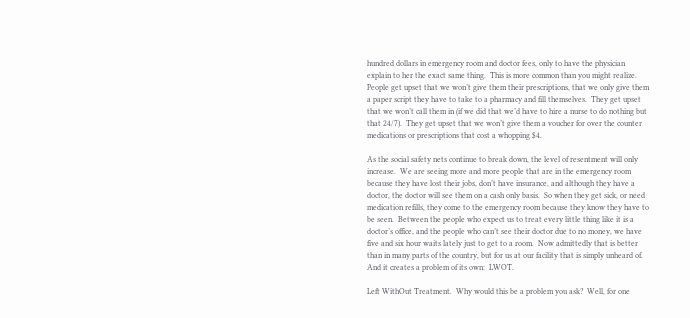hundred dollars in emergency room and doctor fees, only to have the physician explain to her the exact same thing.  This is more common than you might realize.  People get upset that we won’t give them their prescriptions, that we only give them a paper script they have to take to a pharmacy and fill themselves.  They get upset that we won’t call them in (if we did that we’d have to hire a nurse to do nothing but that 24/7).  They get upset that we won’t give them a voucher for over the counter medications or prescriptions that cost a whopping $4.

As the social safety nets continue to break down, the level of resentment will only increase.  We are seeing more and more people that are in the emergency room because they have lost their jobs, don’t have insurance, and although they have a doctor, the doctor will see them on a cash only basis.  So when they get sick, or need medication refills, they come to the emergency room because they know they have to be seen.  Between the people who expect us to treat every little thing like it is a doctor’s office, and the people who can’t see their doctor due to no money, we have five and six hour waits lately just to get to a room.  Now admittedly that is better than in many parts of the country, but for us at our facility that is simply unheard of.  And it creates a problem of its own:  LWOT.

Left WithOut Treatment.  Why would this be a problem you ask?  Well, for one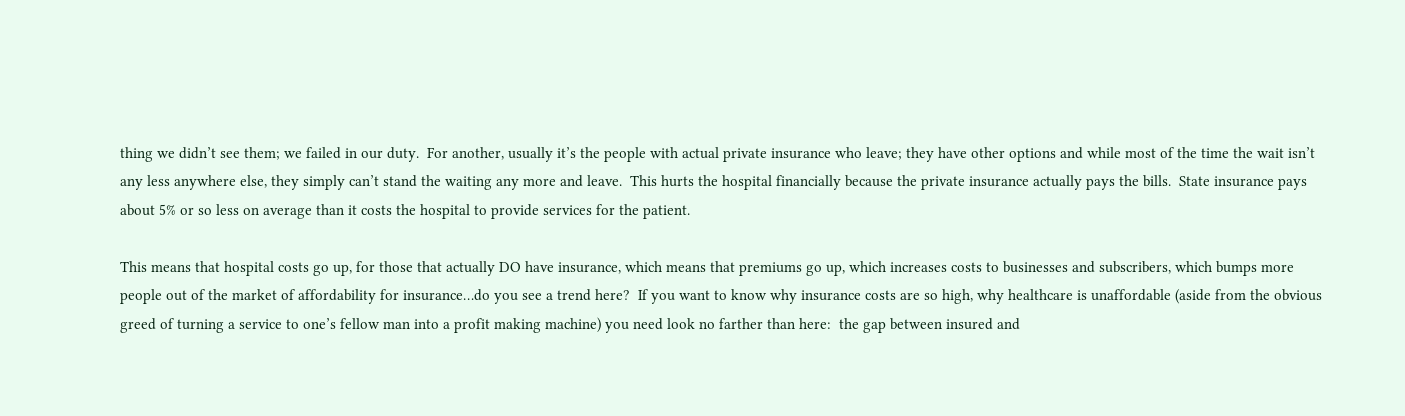thing we didn’t see them; we failed in our duty.  For another, usually it’s the people with actual private insurance who leave; they have other options and while most of the time the wait isn’t any less anywhere else, they simply can’t stand the waiting any more and leave.  This hurts the hospital financially because the private insurance actually pays the bills.  State insurance pays about 5% or so less on average than it costs the hospital to provide services for the patient.

This means that hospital costs go up, for those that actually DO have insurance, which means that premiums go up, which increases costs to businesses and subscribers, which bumps more people out of the market of affordability for insurance…do you see a trend here?  If you want to know why insurance costs are so high, why healthcare is unaffordable (aside from the obvious greed of turning a service to one’s fellow man into a profit making machine) you need look no farther than here:  the gap between insured and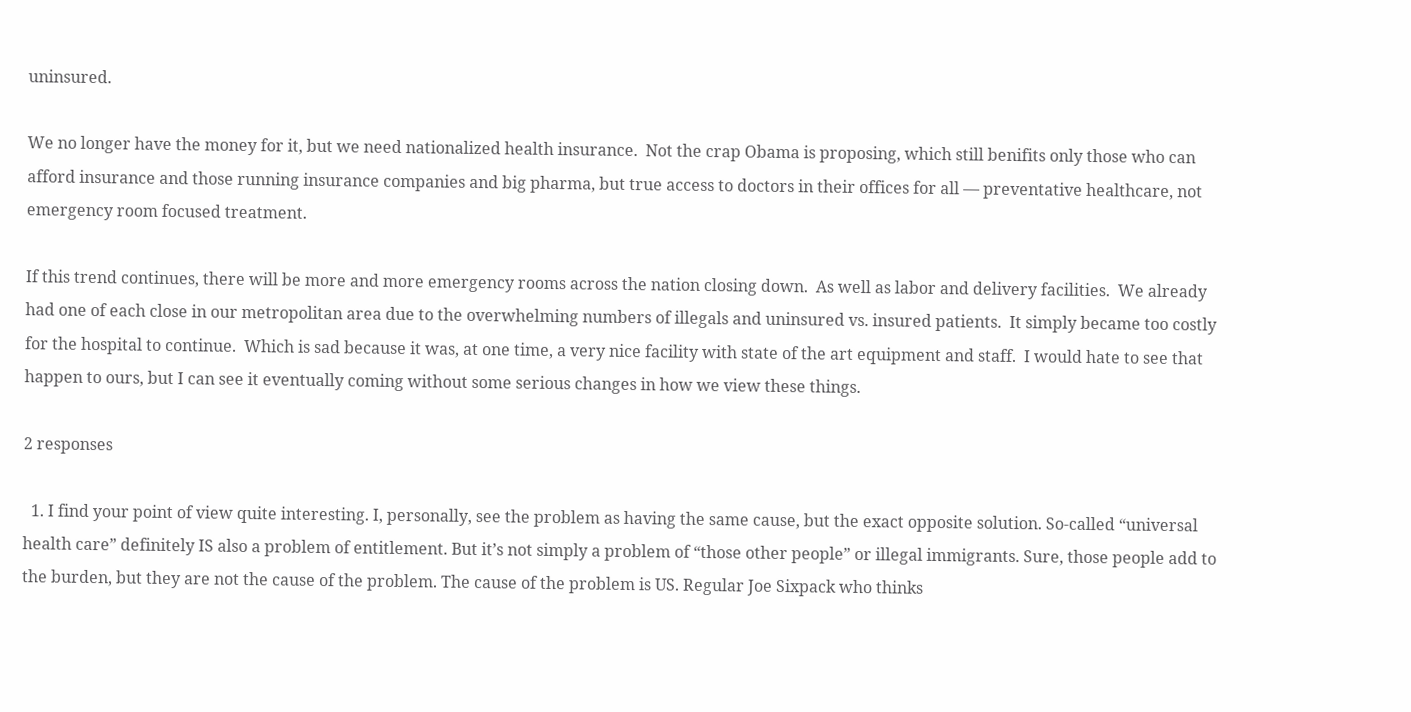uninsured.

We no longer have the money for it, but we need nationalized health insurance.  Not the crap Obama is proposing, which still benifits only those who can afford insurance and those running insurance companies and big pharma, but true access to doctors in their offices for all — preventative healthcare, not emergency room focused treatment.

If this trend continues, there will be more and more emergency rooms across the nation closing down.  As well as labor and delivery facilities.  We already had one of each close in our metropolitan area due to the overwhelming numbers of illegals and uninsured vs. insured patients.  It simply became too costly for the hospital to continue.  Which is sad because it was, at one time, a very nice facility with state of the art equipment and staff.  I would hate to see that happen to ours, but I can see it eventually coming without some serious changes in how we view these things.

2 responses

  1. I find your point of view quite interesting. I, personally, see the problem as having the same cause, but the exact opposite solution. So-called “universal health care” definitely IS also a problem of entitlement. But it’s not simply a problem of “those other people” or illegal immigrants. Sure, those people add to the burden, but they are not the cause of the problem. The cause of the problem is US. Regular Joe Sixpack who thinks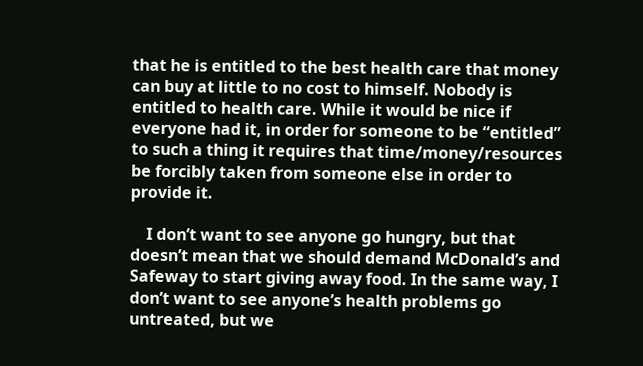that he is entitled to the best health care that money can buy at little to no cost to himself. Nobody is entitled to health care. While it would be nice if everyone had it, in order for someone to be “entitled” to such a thing it requires that time/money/resources be forcibly taken from someone else in order to provide it.

    I don’t want to see anyone go hungry, but that doesn’t mean that we should demand McDonald’s and Safeway to start giving away food. In the same way, I don’t want to see anyone’s health problems go untreated, but we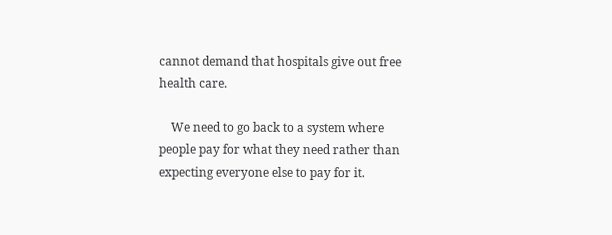cannot demand that hospitals give out free health care.

    We need to go back to a system where people pay for what they need rather than expecting everyone else to pay for it.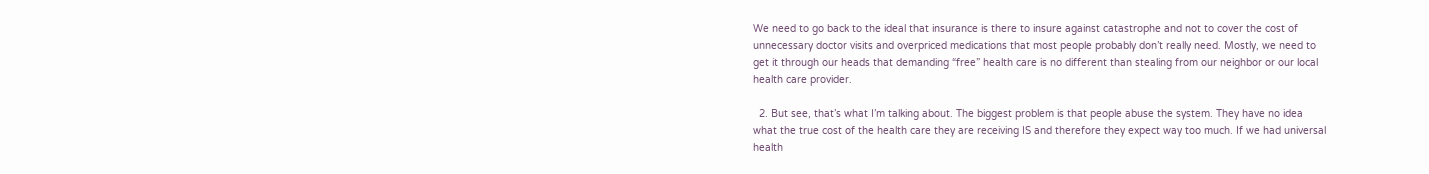We need to go back to the ideal that insurance is there to insure against catastrophe and not to cover the cost of unnecessary doctor visits and overpriced medications that most people probably don’t really need. Mostly, we need to get it through our heads that demanding “free” health care is no different than stealing from our neighbor or our local health care provider.

  2. But see, that’s what I’m talking about. The biggest problem is that people abuse the system. They have no idea what the true cost of the health care they are receiving IS and therefore they expect way too much. If we had universal health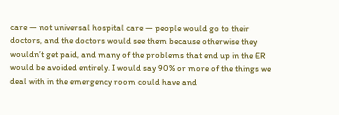care — not universal hospital care — people would go to their doctors, and the doctors would see them because otherwise they wouldn’t get paid, and many of the problems that end up in the ER would be avoided entirely. I would say 90% or more of the things we deal with in the emergency room could have and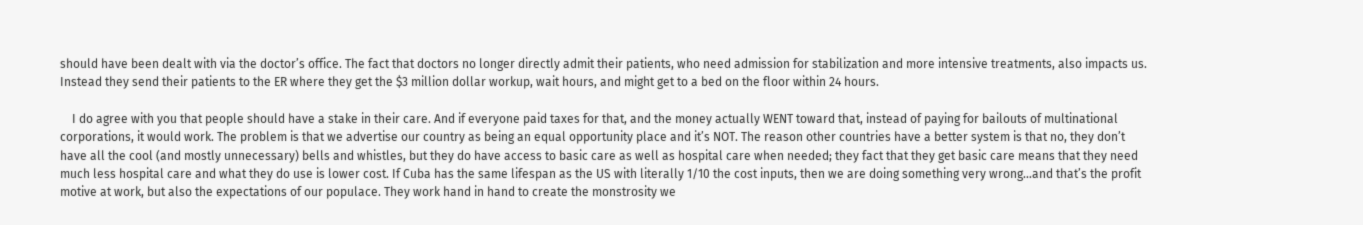should have been dealt with via the doctor’s office. The fact that doctors no longer directly admit their patients, who need admission for stabilization and more intensive treatments, also impacts us. Instead they send their patients to the ER where they get the $3 million dollar workup, wait hours, and might get to a bed on the floor within 24 hours.

    I do agree with you that people should have a stake in their care. And if everyone paid taxes for that, and the money actually WENT toward that, instead of paying for bailouts of multinational corporations, it would work. The problem is that we advertise our country as being an equal opportunity place and it’s NOT. The reason other countries have a better system is that no, they don’t have all the cool (and mostly unnecessary) bells and whistles, but they do have access to basic care as well as hospital care when needed; they fact that they get basic care means that they need much less hospital care and what they do use is lower cost. If Cuba has the same lifespan as the US with literally 1/10 the cost inputs, then we are doing something very wrong…and that’s the profit motive at work, but also the expectations of our populace. They work hand in hand to create the monstrosity we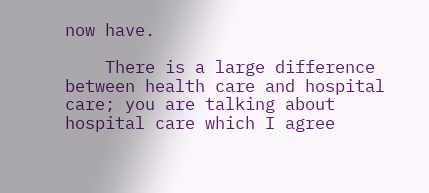now have.

    There is a large difference between health care and hospital care; you are talking about hospital care which I agree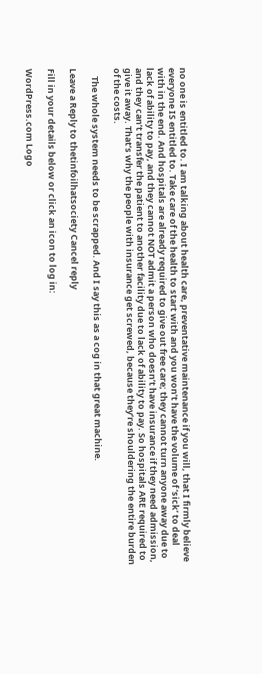no one is entitled to. I am talking about health care, preventative maintenance if you will, that I firmly believe everyone IS entitled to. Take care of the health to start with and you won’t have the volume of ‘sick’ to deal with in the end. And hospitals are already required to give out free care; they cannot turn anyone away due to lack of ability to pay, and they cannot NOT admit a person who doesn’t have insurance if they need admission, and they can’t transfer the patient to another facility due to lack of ability to pay. So hospitals ARE required to give it away. That’s why the people with insurance get screwed, because they’re shouldering the entire burden of the costs.

    The whole system needs to be scrapped. And I say this as a cog in that great machine.

Leave a Reply to thetinfoilhatsociety Cancel reply

Fill in your details below or click an icon to log in:

WordPress.com Logo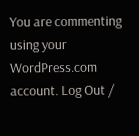You are commenting using your WordPress.com account. Log Out /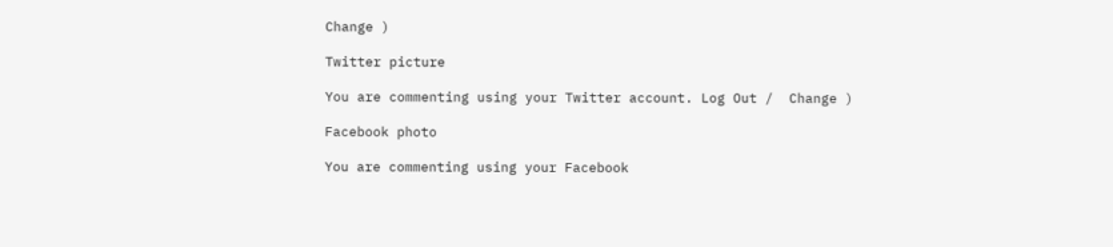Change )

Twitter picture

You are commenting using your Twitter account. Log Out /  Change )

Facebook photo

You are commenting using your Facebook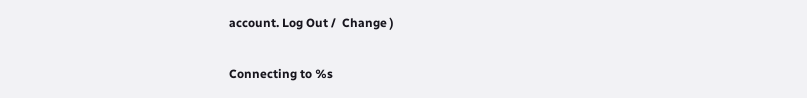account. Log Out /  Change )

Connecting to %s